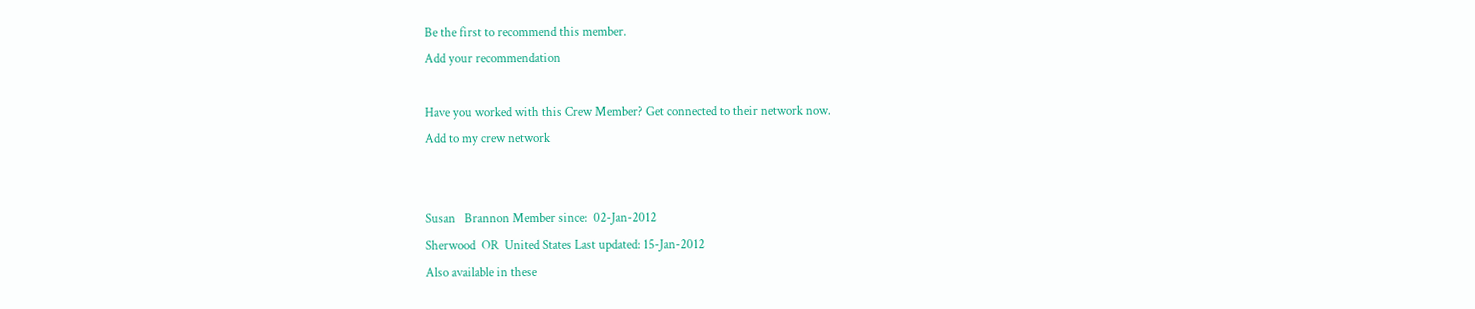Be the first to recommend this member.
Add your recommendation

Have you worked with this Crew Member? Get connected to their network now.
Add to my crew network


Susan   Brannon Member since:  02-Jan-2012
Sherwood  OR  United States Last updated: 15-Jan-2012
Also available in these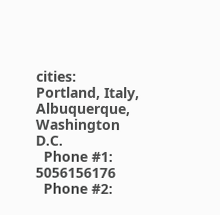cities:
Portland, Italy, Albuquerque, Washington D.C.
  Phone #1: 5056156176
  Phone #2: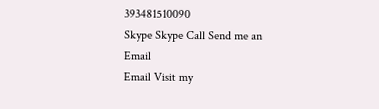393481510090
Skype Skype Call Send me an Email
Email Visit my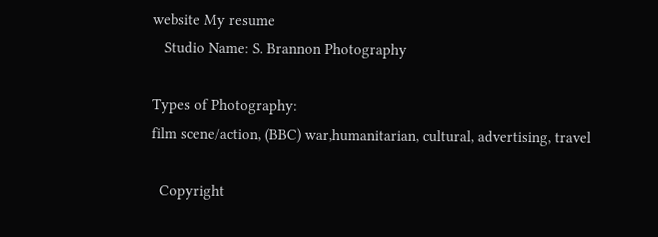website My resume
   Studio Name: S. Brannon Photography

Types of Photography:
film scene/action, (BBC) war,humanitarian, cultural, advertising, travel

  Copyright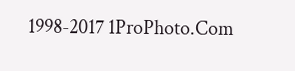1998-2017 1ProPhoto.Com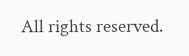All rights reserved.